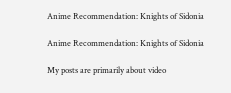Anime Recommendation: Knights of Sidonia

Anime Recommendation: Knights of Sidonia

My posts are primarily about video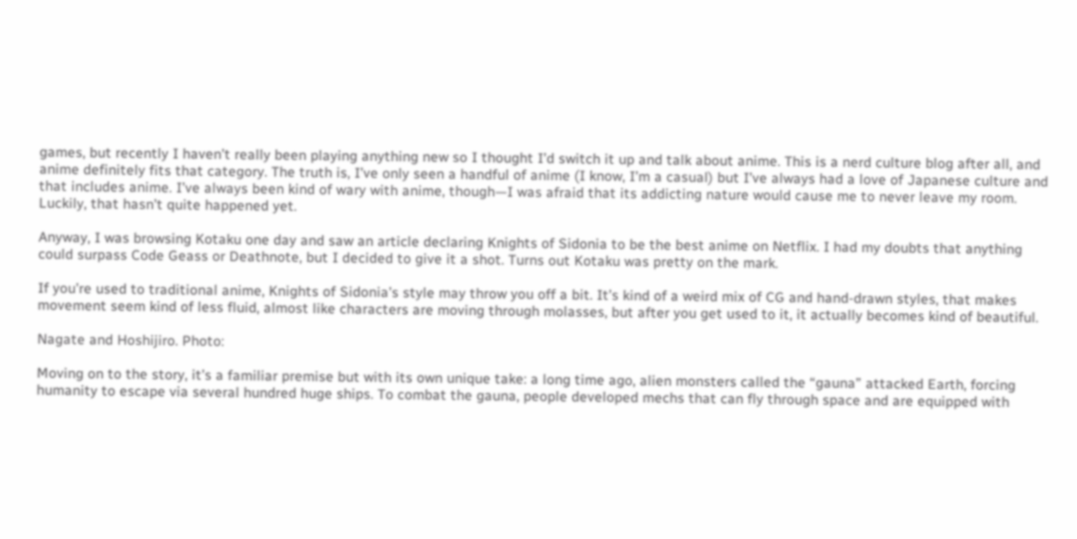games, but recently I haven’t really been playing anything new so I thought I’d switch it up and talk about anime. This is a nerd culture blog after all, and anime definitely fits that category. The truth is, I’ve only seen a handful of anime (I know, I’m a casual) but I’ve always had a love of Japanese culture and that includes anime. I’ve always been kind of wary with anime, though—I was afraid that its addicting nature would cause me to never leave my room. Luckily, that hasn’t quite happened yet.

Anyway, I was browsing Kotaku one day and saw an article declaring Knights of Sidonia to be the best anime on Netflix. I had my doubts that anything could surpass Code Geass or Deathnote, but I decided to give it a shot. Turns out Kotaku was pretty on the mark.

If you’re used to traditional anime, Knights of Sidonia’s style may throw you off a bit. It’s kind of a weird mix of CG and hand-drawn styles, that makes movement seem kind of less fluid, almost like characters are moving through molasses, but after you get used to it, it actually becomes kind of beautiful.

Nagate and Hoshijiro. Photo:

Moving on to the story, it’s a familiar premise but with its own unique take: a long time ago, alien monsters called the “gauna” attacked Earth, forcing humanity to escape via several hundred huge ships. To combat the gauna, people developed mechs that can fly through space and are equipped with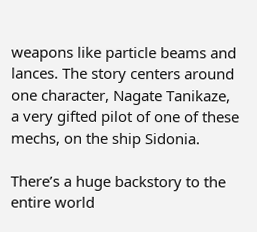weapons like particle beams and lances. The story centers around one character, Nagate Tanikaze, a very gifted pilot of one of these mechs, on the ship Sidonia.

There’s a huge backstory to the entire world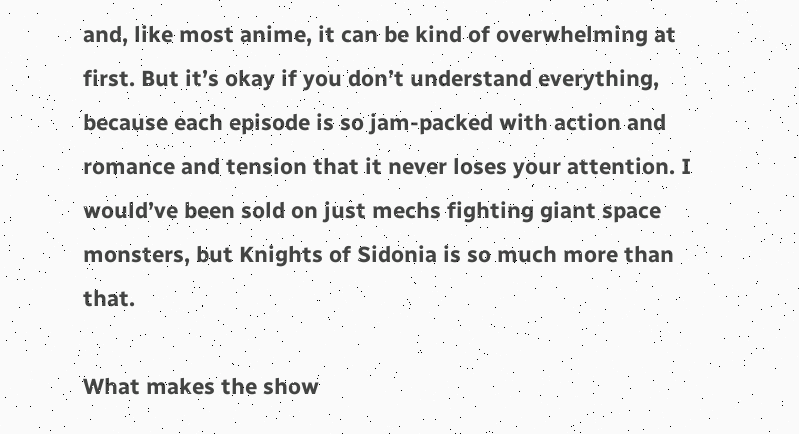and, like most anime, it can be kind of overwhelming at first. But it’s okay if you don’t understand everything, because each episode is so jam-packed with action and romance and tension that it never loses your attention. I would’ve been sold on just mechs fighting giant space monsters, but Knights of Sidonia is so much more than that.

What makes the show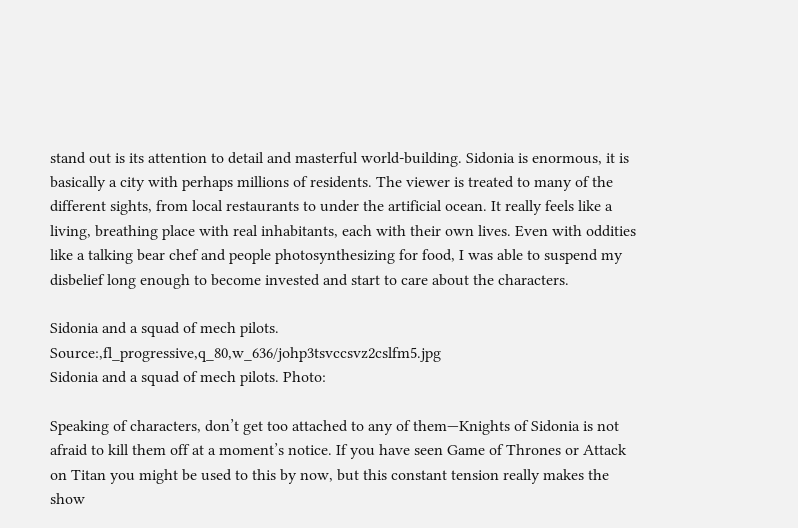stand out is its attention to detail and masterful world-building. Sidonia is enormous, it is basically a city with perhaps millions of residents. The viewer is treated to many of the different sights, from local restaurants to under the artificial ocean. It really feels like a living, breathing place with real inhabitants, each with their own lives. Even with oddities like a talking bear chef and people photosynthesizing for food, I was able to suspend my disbelief long enough to become invested and start to care about the characters.

Sidonia and a squad of mech pilots. Source:,fl_progressive,q_80,w_636/johp3tsvccsvz2cslfm5.jpg
Sidonia and a squad of mech pilots. Photo:

Speaking of characters, don’t get too attached to any of them—Knights of Sidonia is not afraid to kill them off at a moment’s notice. If you have seen Game of Thrones or Attack on Titan you might be used to this by now, but this constant tension really makes the show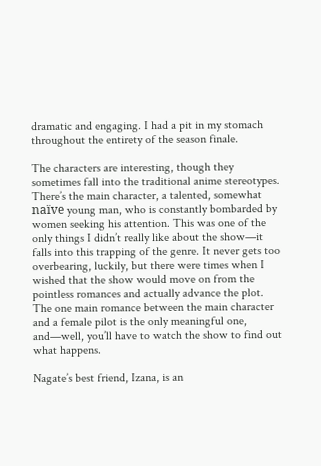dramatic and engaging. I had a pit in my stomach throughout the entirety of the season finale.

The characters are interesting, though they sometimes fall into the traditional anime stereotypes. There’s the main character, a talented, somewhat naïve young man, who is constantly bombarded by women seeking his attention. This was one of the only things I didn’t really like about the show—it falls into this trapping of the genre. It never gets too overbearing, luckily, but there were times when I wished that the show would move on from the pointless romances and actually advance the plot. The one main romance between the main character and a female pilot is the only meaningful one, and—well, you’ll have to watch the show to find out what happens.

Nagate’s best friend, Izana, is an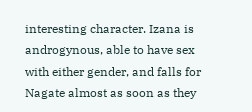interesting character. Izana is androgynous, able to have sex with either gender, and falls for Nagate almost as soon as they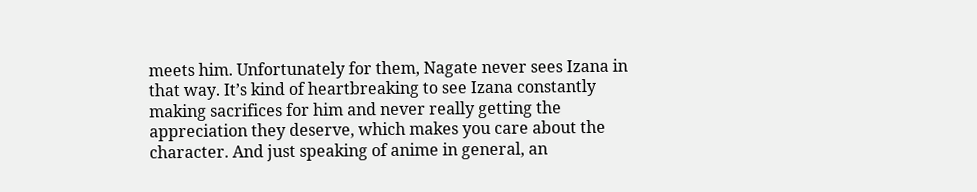meets him. Unfortunately for them, Nagate never sees Izana in that way. It’s kind of heartbreaking to see Izana constantly making sacrifices for him and never really getting the appreciation they deserve, which makes you care about the character. And just speaking of anime in general, an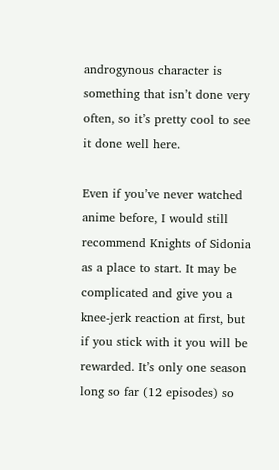androgynous character is something that isn’t done very often, so it’s pretty cool to see it done well here.

Even if you’ve never watched anime before, I would still recommend Knights of Sidonia as a place to start. It may be complicated and give you a knee-jerk reaction at first, but if you stick with it you will be rewarded. It’s only one season long so far (12 episodes) so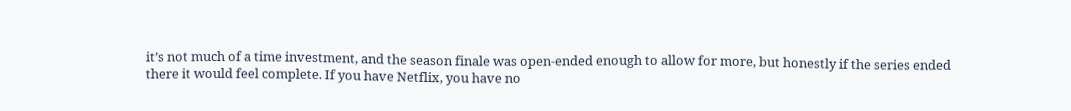it’s not much of a time investment, and the season finale was open-ended enough to allow for more, but honestly if the series ended there it would feel complete. If you have Netflix, you have no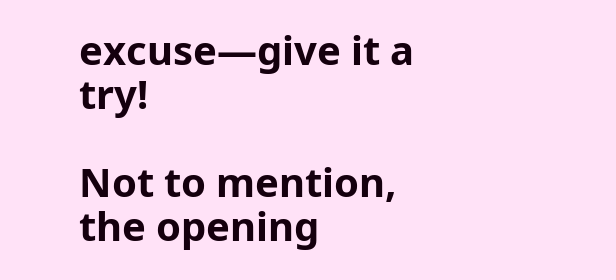excuse—give it a try!

Not to mention, the opening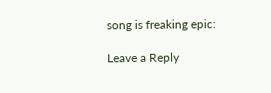song is freaking epic:

Leave a Reply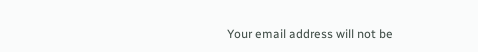Your email address will not be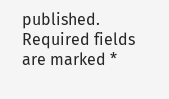published. Required fields are marked *